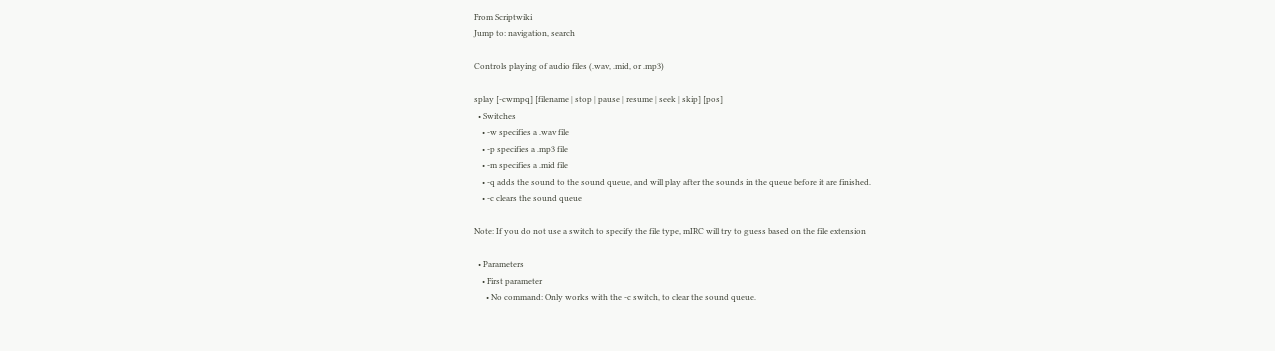From Scriptwiki
Jump to: navigation, search

Controls playing of audio files (.wav, .mid, or .mp3)

splay [-cwmpq] [filename | stop | pause | resume | seek | skip] [pos]
  • Switches
    • -w specifies a .wav file
    • -p specifies a .mp3 file
    • -m specifies a .mid file
    • -q adds the sound to the sound queue, and will play after the sounds in the queue before it are finished.
    • -c clears the sound queue

Note: If you do not use a switch to specify the file type, mIRC will try to guess based on the file extension

  • Parameters
    • First parameter
      • No command: Only works with the -c switch, to clear the sound queue.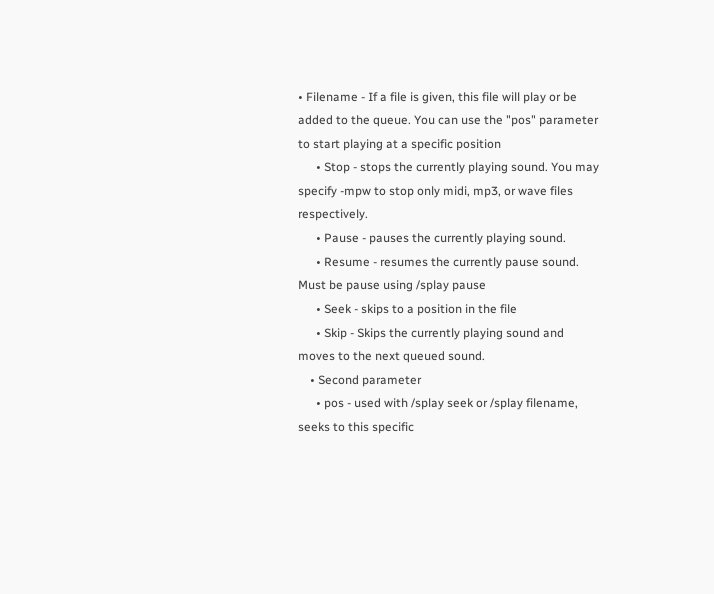• Filename - If a file is given, this file will play or be added to the queue. You can use the "pos" parameter to start playing at a specific position
      • Stop - stops the currently playing sound. You may specify -mpw to stop only midi, mp3, or wave files respectively.
      • Pause - pauses the currently playing sound.
      • Resume - resumes the currently pause sound. Must be pause using /splay pause
      • Seek - skips to a position in the file
      • Skip - Skips the currently playing sound and moves to the next queued sound.
    • Second parameter
      • pos - used with /splay seek or /splay filename, seeks to this specific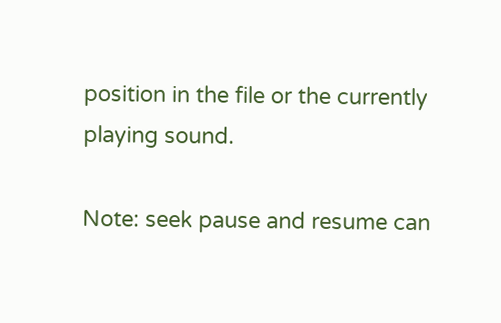position in the file or the currently playing sound.

Note: seek pause and resume can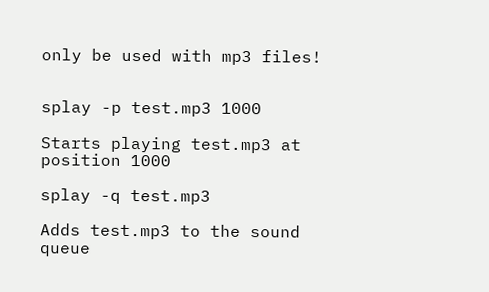only be used with mp3 files!


splay -p test.mp3 1000

Starts playing test.mp3 at position 1000

splay -q test.mp3

Adds test.mp3 to the sound queue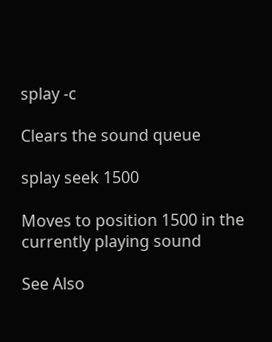splay -c

Clears the sound queue

splay seek 1500

Moves to position 1500 in the currently playing sound

See Also